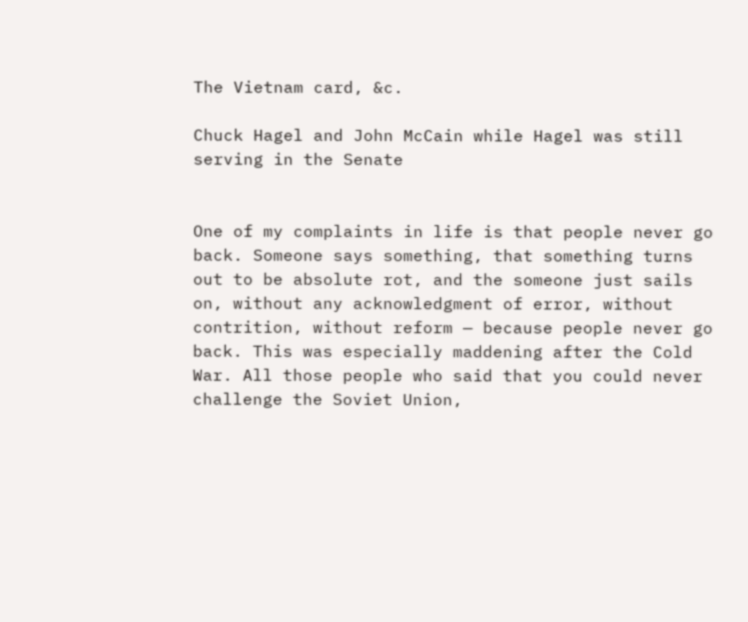The Vietnam card, &c.

Chuck Hagel and John McCain while Hagel was still serving in the Senate


One of my complaints in life is that people never go back. Someone says something, that something turns out to be absolute rot, and the someone just sails on, without any acknowledgment of error, without contrition, without reform — because people never go back. This was especially maddening after the Cold War. All those people who said that you could never challenge the Soviet Union,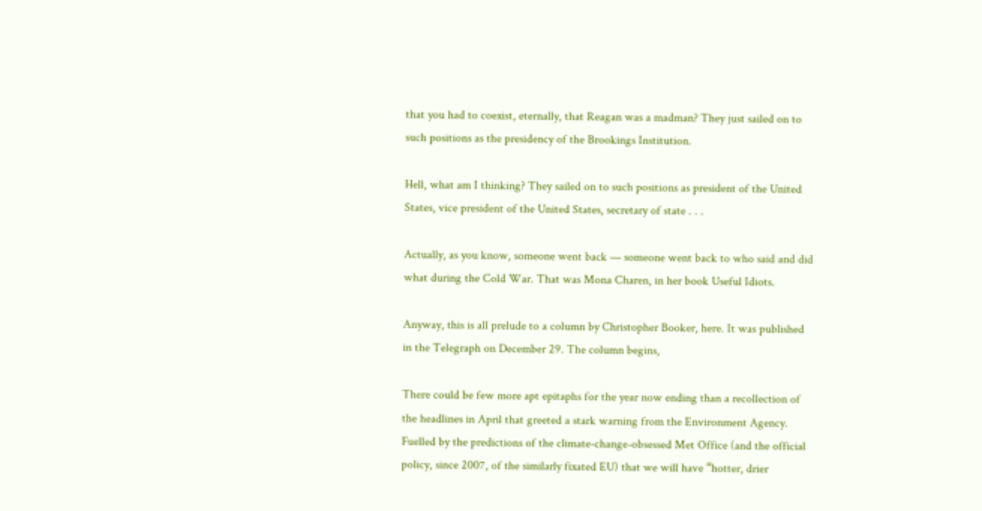that you had to coexist, eternally, that Reagan was a madman? They just sailed on to such positions as the presidency of the Brookings Institution.

Hell, what am I thinking? They sailed on to such positions as president of the United States, vice president of the United States, secretary of state . . .

Actually, as you know, someone went back — someone went back to who said and did what during the Cold War. That was Mona Charen, in her book Useful Idiots.

Anyway, this is all prelude to a column by Christopher Booker, here. It was published in the Telegraph on December 29. The column begins,

There could be few more apt epitaphs for the year now ending than a recollection of the headlines in April that greeted a stark warning from the Environment Agency. Fuelled by the predictions of the climate-change-obsessed Met Office (and the official policy, since 2007, of the similarly fixated EU) that we will have “hotter, drier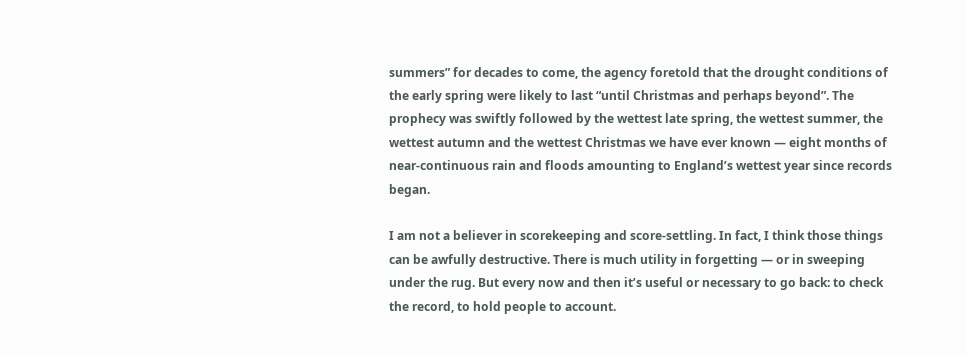summers” for decades to come, the agency foretold that the drought conditions of the early spring were likely to last “until Christmas and perhaps beyond”. The prophecy was swiftly followed by the wettest late spring, the wettest summer, the wettest autumn and the wettest Christmas we have ever known — eight months of near-continuous rain and floods amounting to England’s wettest year since records began.

I am not a believer in scorekeeping and score-settling. In fact, I think those things can be awfully destructive. There is much utility in forgetting — or in sweeping under the rug. But every now and then it’s useful or necessary to go back: to check the record, to hold people to account.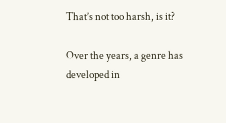That’s not too harsh, is it?

Over the years, a genre has developed in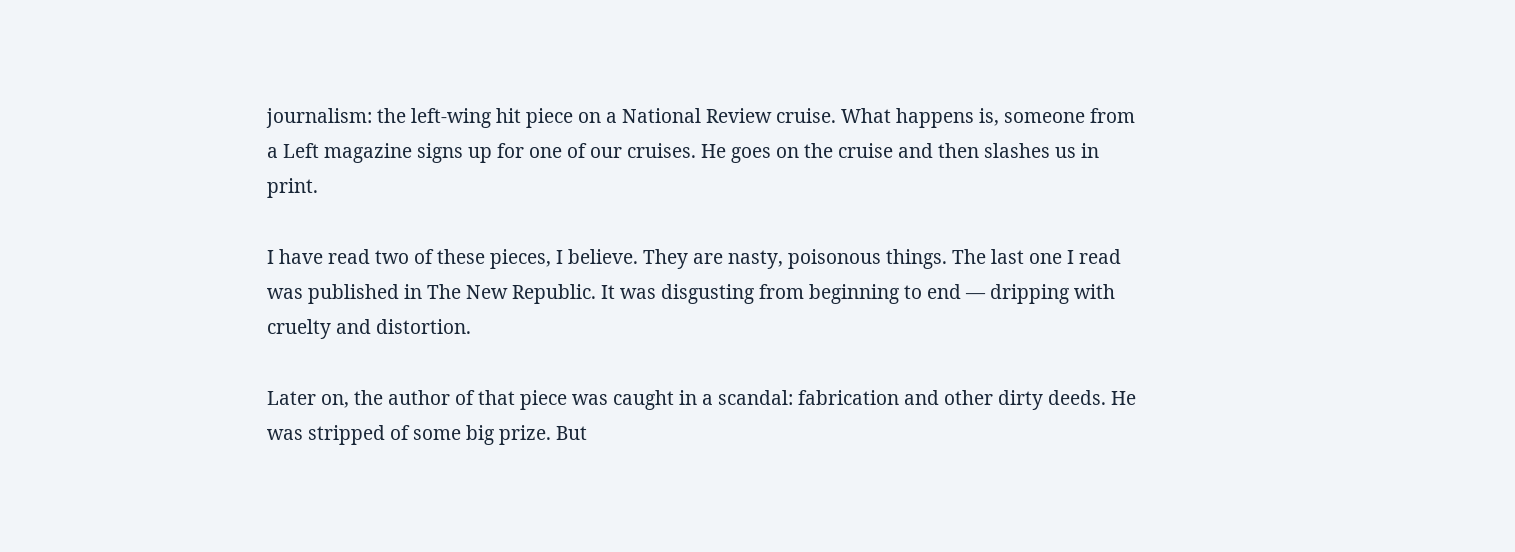journalism: the left-wing hit piece on a National Review cruise. What happens is, someone from a Left magazine signs up for one of our cruises. He goes on the cruise and then slashes us in print.

I have read two of these pieces, I believe. They are nasty, poisonous things. The last one I read was published in The New Republic. It was disgusting from beginning to end — dripping with cruelty and distortion.

Later on, the author of that piece was caught in a scandal: fabrication and other dirty deeds. He was stripped of some big prize. But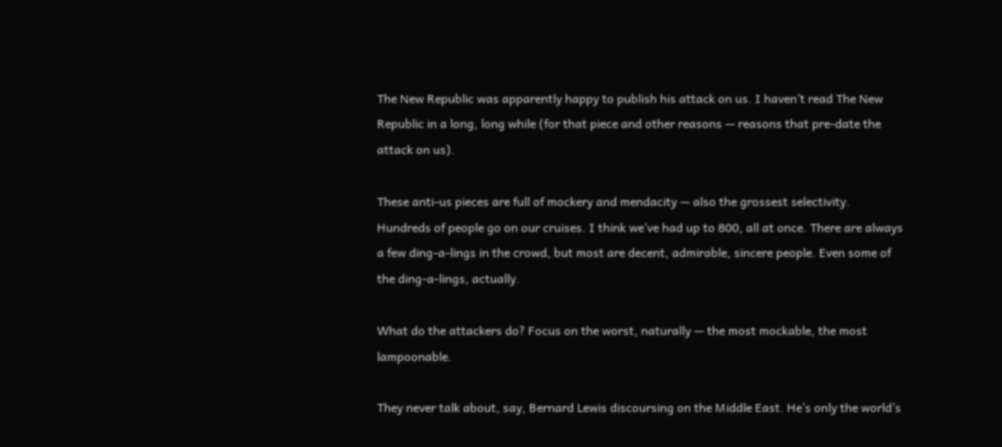The New Republic was apparently happy to publish his attack on us. I haven’t read The New Republic in a long, long while (for that piece and other reasons — reasons that pre-date the attack on us).

These anti-us pieces are full of mockery and mendacity — also the grossest selectivity. Hundreds of people go on our cruises. I think we’ve had up to 800, all at once. There are always a few ding-a-lings in the crowd, but most are decent, admirable, sincere people. Even some of the ding-a-lings, actually.

What do the attackers do? Focus on the worst, naturally — the most mockable, the most lampoonable.

They never talk about, say, Bernard Lewis discoursing on the Middle East. He’s only the world’s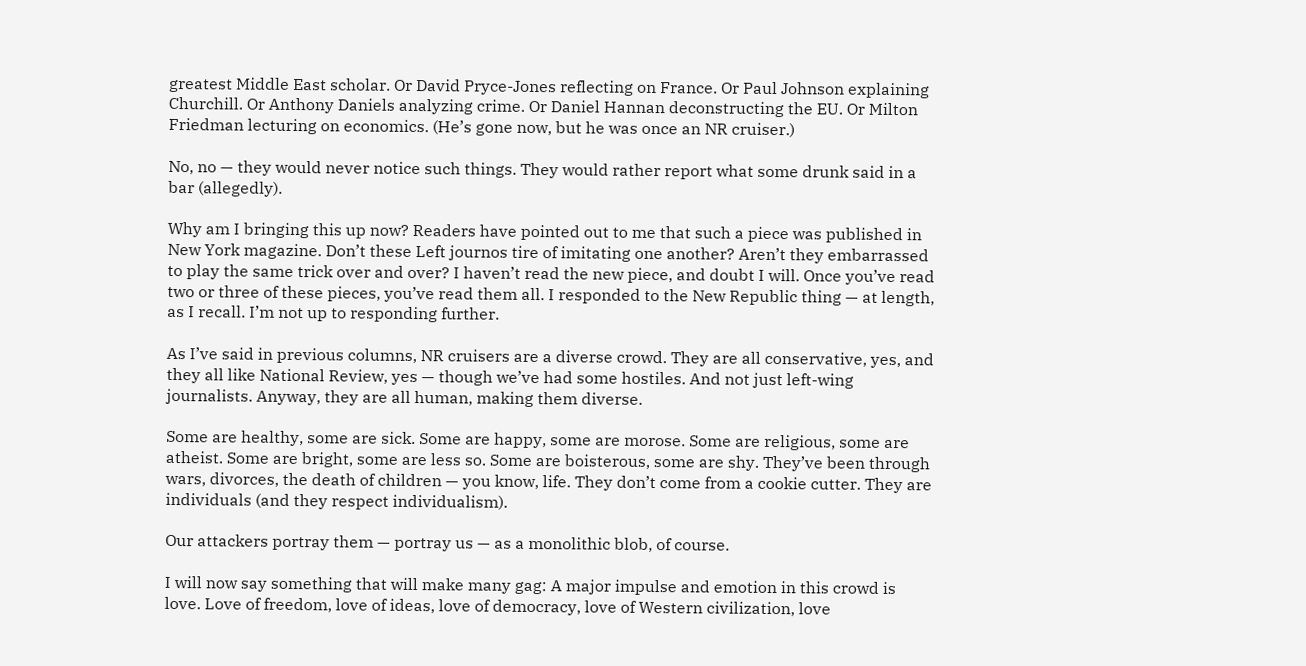greatest Middle East scholar. Or David Pryce-Jones reflecting on France. Or Paul Johnson explaining Churchill. Or Anthony Daniels analyzing crime. Or Daniel Hannan deconstructing the EU. Or Milton Friedman lecturing on economics. (He’s gone now, but he was once an NR cruiser.)

No, no — they would never notice such things. They would rather report what some drunk said in a bar (allegedly).

Why am I bringing this up now? Readers have pointed out to me that such a piece was published in New York magazine. Don’t these Left journos tire of imitating one another? Aren’t they embarrassed to play the same trick over and over? I haven’t read the new piece, and doubt I will. Once you’ve read two or three of these pieces, you’ve read them all. I responded to the New Republic thing — at length, as I recall. I’m not up to responding further.

As I’ve said in previous columns, NR cruisers are a diverse crowd. They are all conservative, yes, and they all like National Review, yes — though we’ve had some hostiles. And not just left-wing journalists. Anyway, they are all human, making them diverse.

Some are healthy, some are sick. Some are happy, some are morose. Some are religious, some are atheist. Some are bright, some are less so. Some are boisterous, some are shy. They’ve been through wars, divorces, the death of children — you know, life. They don’t come from a cookie cutter. They are individuals (and they respect individualism).

Our attackers portray them — portray us — as a monolithic blob, of course.

I will now say something that will make many gag: A major impulse and emotion in this crowd is love. Love of freedom, love of ideas, love of democracy, love of Western civilization, love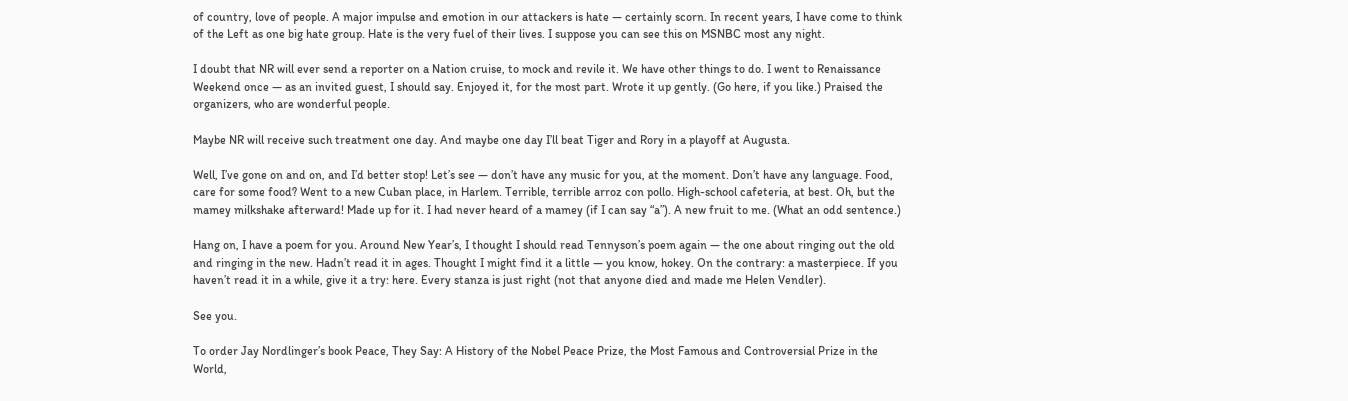of country, love of people. A major impulse and emotion in our attackers is hate — certainly scorn. In recent years, I have come to think of the Left as one big hate group. Hate is the very fuel of their lives. I suppose you can see this on MSNBC most any night.

I doubt that NR will ever send a reporter on a Nation cruise, to mock and revile it. We have other things to do. I went to Renaissance Weekend once — as an invited guest, I should say. Enjoyed it, for the most part. Wrote it up gently. (Go here, if you like.) Praised the organizers, who are wonderful people.

Maybe NR will receive such treatment one day. And maybe one day I’ll beat Tiger and Rory in a playoff at Augusta.

Well, I’ve gone on and on, and I’d better stop! Let’s see — don’t have any music for you, at the moment. Don’t have any language. Food, care for some food? Went to a new Cuban place, in Harlem. Terrible, terrible arroz con pollo. High-school cafeteria, at best. Oh, but the mamey milkshake afterward! Made up for it. I had never heard of a mamey (if I can say “a”). A new fruit to me. (What an odd sentence.)

Hang on, I have a poem for you. Around New Year’s, I thought I should read Tennyson’s poem again — the one about ringing out the old and ringing in the new. Hadn’t read it in ages. Thought I might find it a little — you know, hokey. On the contrary: a masterpiece. If you haven’t read it in a while, give it a try: here. Every stanza is just right (not that anyone died and made me Helen Vendler).

See you.

To order Jay Nordlinger’s book Peace, They Say: A History of the Nobel Peace Prize, the Most Famous and Controversial Prize in the World,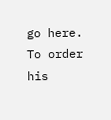go here. To order his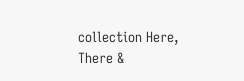collection Here, There &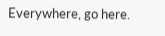Everywhere, go here.